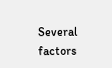Several factors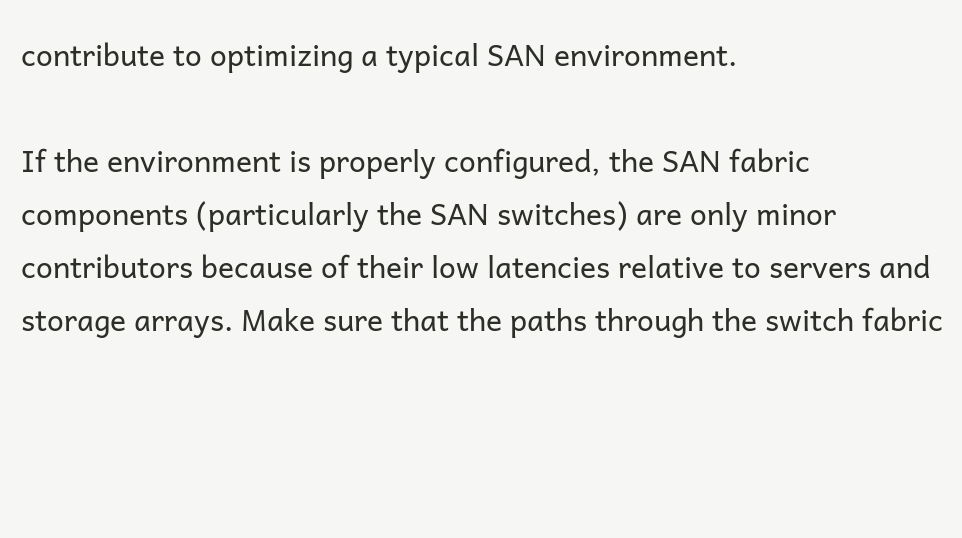contribute to optimizing a typical SAN environment.

If the environment is properly configured, the SAN fabric components (particularly the SAN switches) are only minor contributors because of their low latencies relative to servers and storage arrays. Make sure that the paths through the switch fabric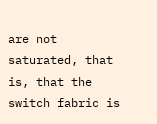are not saturated, that is, that the switch fabric is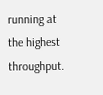running at the highest throughput.